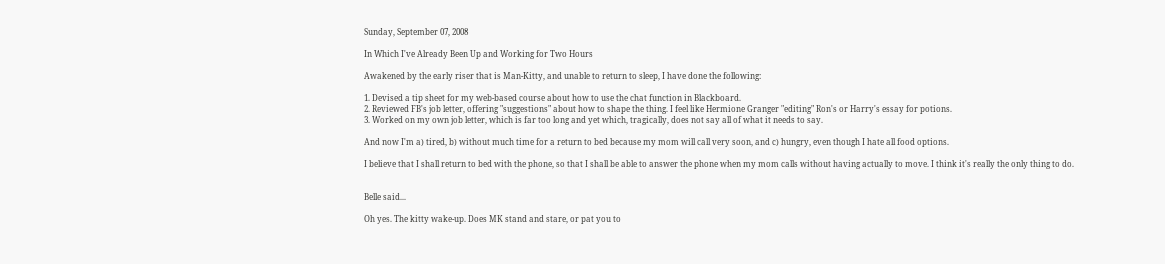Sunday, September 07, 2008

In Which I've Already Been Up and Working for Two Hours

Awakened by the early riser that is Man-Kitty, and unable to return to sleep, I have done the following:

1. Devised a tip sheet for my web-based course about how to use the chat function in Blackboard.
2. Reviewed FB's job letter, offering "suggestions" about how to shape the thing. I feel like Hermione Granger "editing" Ron's or Harry's essay for potions.
3. Worked on my own job letter, which is far too long and yet which, tragically, does not say all of what it needs to say.

And now I'm a) tired, b) without much time for a return to bed because my mom will call very soon, and c) hungry, even though I hate all food options.

I believe that I shall return to bed with the phone, so that I shall be able to answer the phone when my mom calls without having actually to move. I think it's really the only thing to do.


Belle said...

Oh yes. The kitty wake-up. Does MK stand and stare, or pat you to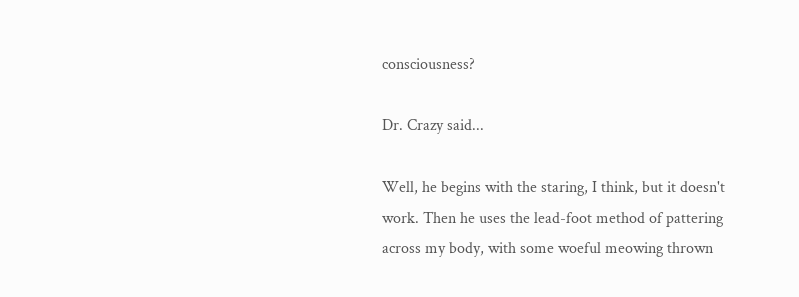consciousness?

Dr. Crazy said...

Well, he begins with the staring, I think, but it doesn't work. Then he uses the lead-foot method of pattering across my body, with some woeful meowing thrown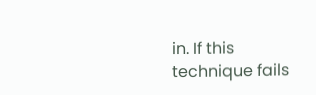in. If this technique fails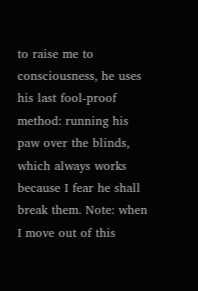to raise me to consciousness, he uses his last fool-proof method: running his paw over the blinds, which always works because I fear he shall break them. Note: when I move out of this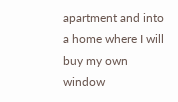apartment and into a home where I will buy my own window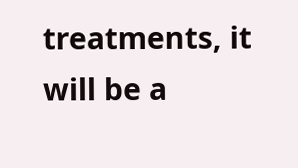treatments, it will be a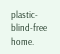plastic-blind-free home.